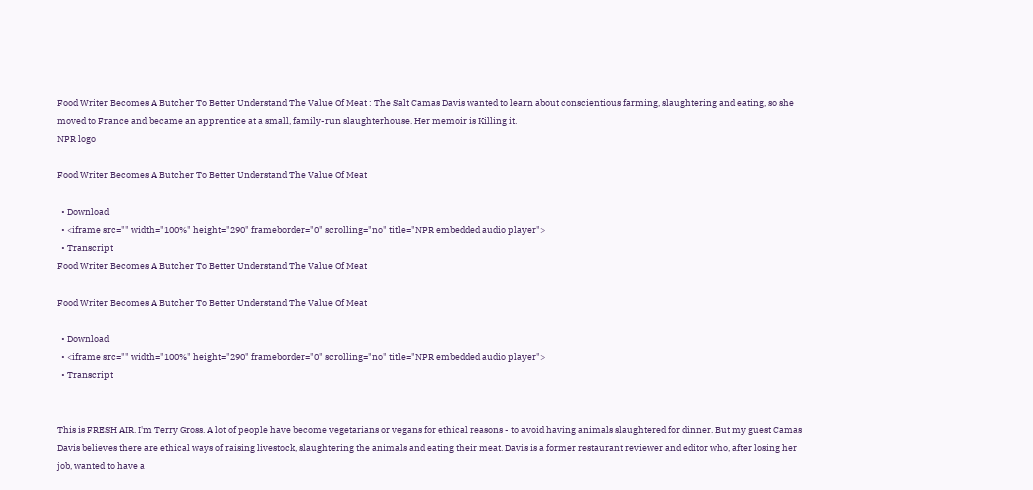Food Writer Becomes A Butcher To Better Understand The Value Of Meat : The Salt Camas Davis wanted to learn about conscientious farming, slaughtering and eating, so she moved to France and became an apprentice at a small, family-run slaughterhouse. Her memoir is Killing it.
NPR logo

Food Writer Becomes A Butcher To Better Understand The Value Of Meat

  • Download
  • <iframe src="" width="100%" height="290" frameborder="0" scrolling="no" title="NPR embedded audio player">
  • Transcript
Food Writer Becomes A Butcher To Better Understand The Value Of Meat

Food Writer Becomes A Butcher To Better Understand The Value Of Meat

  • Download
  • <iframe src="" width="100%" height="290" frameborder="0" scrolling="no" title="NPR embedded audio player">
  • Transcript


This is FRESH AIR. I'm Terry Gross. A lot of people have become vegetarians or vegans for ethical reasons - to avoid having animals slaughtered for dinner. But my guest Camas Davis believes there are ethical ways of raising livestock, slaughtering the animals and eating their meat. Davis is a former restaurant reviewer and editor who, after losing her job, wanted to have a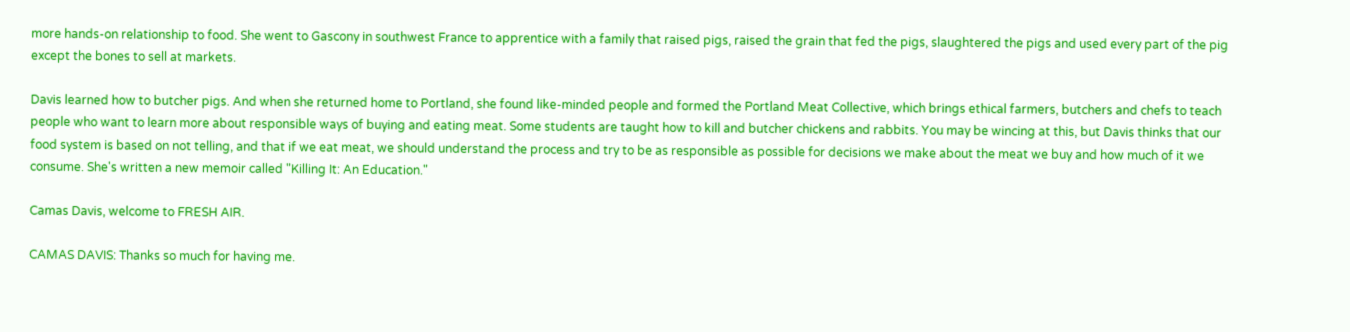more hands-on relationship to food. She went to Gascony in southwest France to apprentice with a family that raised pigs, raised the grain that fed the pigs, slaughtered the pigs and used every part of the pig except the bones to sell at markets.

Davis learned how to butcher pigs. And when she returned home to Portland, she found like-minded people and formed the Portland Meat Collective, which brings ethical farmers, butchers and chefs to teach people who want to learn more about responsible ways of buying and eating meat. Some students are taught how to kill and butcher chickens and rabbits. You may be wincing at this, but Davis thinks that our food system is based on not telling, and that if we eat meat, we should understand the process and try to be as responsible as possible for decisions we make about the meat we buy and how much of it we consume. She's written a new memoir called "Killing It: An Education."

Camas Davis, welcome to FRESH AIR.

CAMAS DAVIS: Thanks so much for having me.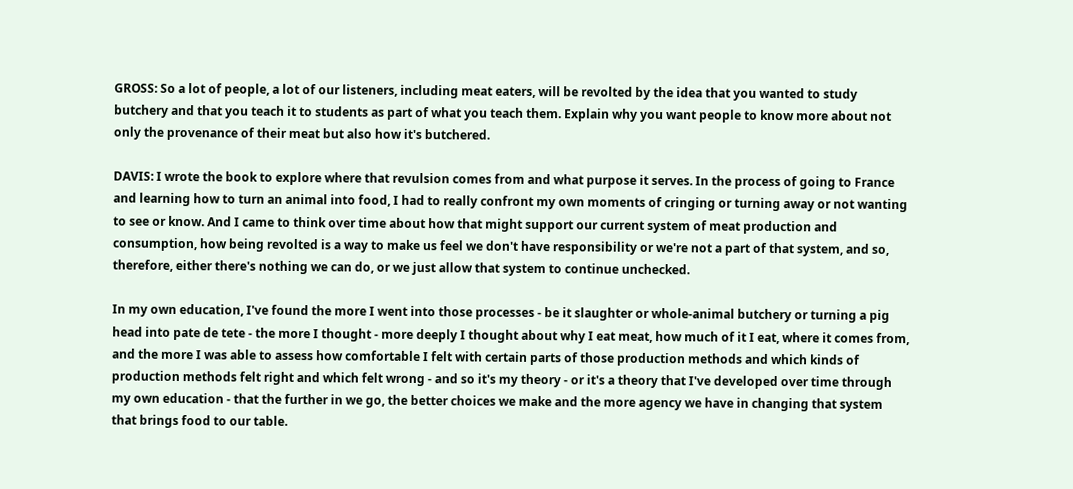GROSS: So a lot of people, a lot of our listeners, including meat eaters, will be revolted by the idea that you wanted to study butchery and that you teach it to students as part of what you teach them. Explain why you want people to know more about not only the provenance of their meat but also how it's butchered.

DAVIS: I wrote the book to explore where that revulsion comes from and what purpose it serves. In the process of going to France and learning how to turn an animal into food, I had to really confront my own moments of cringing or turning away or not wanting to see or know. And I came to think over time about how that might support our current system of meat production and consumption, how being revolted is a way to make us feel we don't have responsibility or we're not a part of that system, and so, therefore, either there's nothing we can do, or we just allow that system to continue unchecked.

In my own education, I've found the more I went into those processes - be it slaughter or whole-animal butchery or turning a pig head into pate de tete - the more I thought - more deeply I thought about why I eat meat, how much of it I eat, where it comes from, and the more I was able to assess how comfortable I felt with certain parts of those production methods and which kinds of production methods felt right and which felt wrong - and so it's my theory - or it's a theory that I've developed over time through my own education - that the further in we go, the better choices we make and the more agency we have in changing that system that brings food to our table.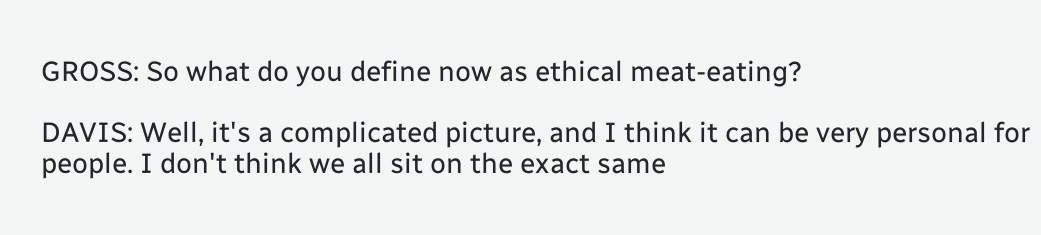GROSS: So what do you define now as ethical meat-eating?

DAVIS: Well, it's a complicated picture, and I think it can be very personal for people. I don't think we all sit on the exact same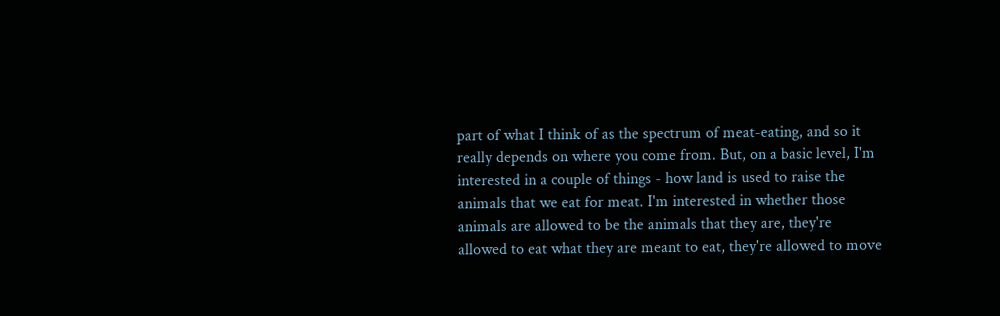part of what I think of as the spectrum of meat-eating, and so it really depends on where you come from. But, on a basic level, I'm interested in a couple of things - how land is used to raise the animals that we eat for meat. I'm interested in whether those animals are allowed to be the animals that they are, they're allowed to eat what they are meant to eat, they're allowed to move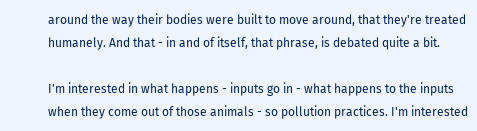around the way their bodies were built to move around, that they're treated humanely. And that - in and of itself, that phrase, is debated quite a bit.

I'm interested in what happens - inputs go in - what happens to the inputs when they come out of those animals - so pollution practices. I'm interested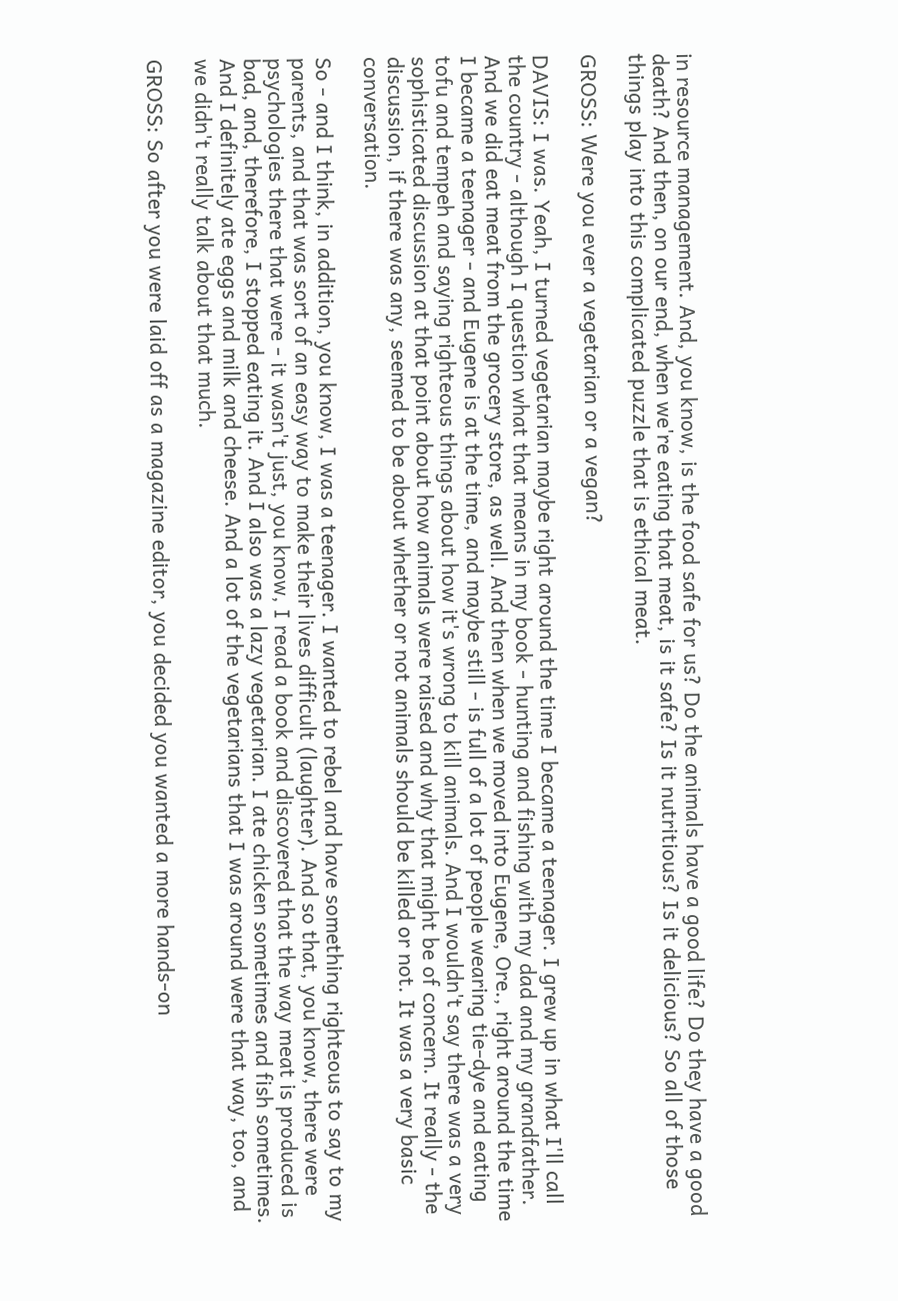in resource management. And, you know, is the food safe for us? Do the animals have a good life? Do they have a good death? And then, on our end, when we're eating that meat, is it safe? Is it nutritious? Is it delicious? So all of those things play into this complicated puzzle that is ethical meat.

GROSS: Were you ever a vegetarian or a vegan?

DAVIS: I was. Yeah, I turned vegetarian maybe right around the time I became a teenager. I grew up in what I'll call the country - although I question what that means in my book - hunting and fishing with my dad and my grandfather. And we did eat meat from the grocery store, as well. And then when we moved into Eugene, Ore., right around the time I became a teenager - and Eugene is at the time, and maybe still - is full of a lot of people wearing tie-dye and eating tofu and tempeh and saying righteous things about how it's wrong to kill animals. And I wouldn't say there was a very sophisticated discussion at that point about how animals were raised and why that might be of concern. It really - the discussion, if there was any, seemed to be about whether or not animals should be killed or not. It was a very basic conversation.

So - and I think, in addition, you know, I was a teenager. I wanted to rebel and have something righteous to say to my parents, and that was sort of an easy way to make their lives difficult (laughter). And so that, you know, there were psychologies there that were - it wasn't just, you know, I read a book and discovered that the way meat is produced is bad, and, therefore, I stopped eating it. And I also was a lazy vegetarian. I ate chicken sometimes and fish sometimes. And I definitely ate eggs and milk and cheese. And a lot of the vegetarians that I was around were that way, too, and we didn't really talk about that much.

GROSS: So after you were laid off as a magazine editor, you decided you wanted a more hands-on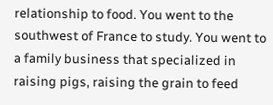relationship to food. You went to the southwest of France to study. You went to a family business that specialized in raising pigs, raising the grain to feed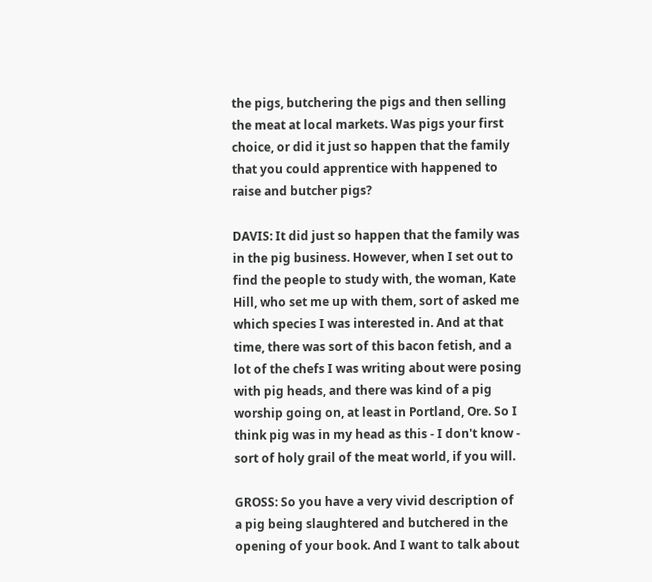the pigs, butchering the pigs and then selling the meat at local markets. Was pigs your first choice, or did it just so happen that the family that you could apprentice with happened to raise and butcher pigs?

DAVIS: It did just so happen that the family was in the pig business. However, when I set out to find the people to study with, the woman, Kate Hill, who set me up with them, sort of asked me which species I was interested in. And at that time, there was sort of this bacon fetish, and a lot of the chefs I was writing about were posing with pig heads, and there was kind of a pig worship going on, at least in Portland, Ore. So I think pig was in my head as this - I don't know - sort of holy grail of the meat world, if you will.

GROSS: So you have a very vivid description of a pig being slaughtered and butchered in the opening of your book. And I want to talk about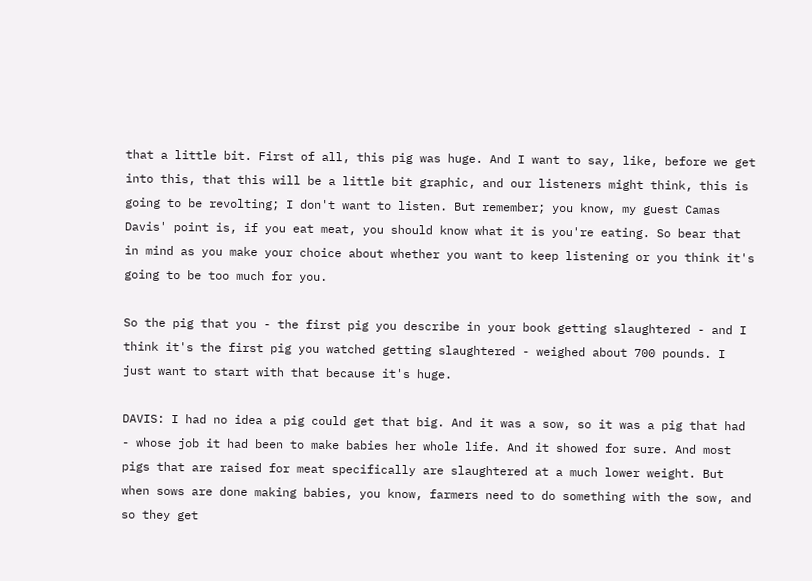that a little bit. First of all, this pig was huge. And I want to say, like, before we get into this, that this will be a little bit graphic, and our listeners might think, this is going to be revolting; I don't want to listen. But remember; you know, my guest Camas Davis' point is, if you eat meat, you should know what it is you're eating. So bear that in mind as you make your choice about whether you want to keep listening or you think it's going to be too much for you.

So the pig that you - the first pig you describe in your book getting slaughtered - and I think it's the first pig you watched getting slaughtered - weighed about 700 pounds. I just want to start with that because it's huge.

DAVIS: I had no idea a pig could get that big. And it was a sow, so it was a pig that had - whose job it had been to make babies her whole life. And it showed for sure. And most pigs that are raised for meat specifically are slaughtered at a much lower weight. But when sows are done making babies, you know, farmers need to do something with the sow, and so they get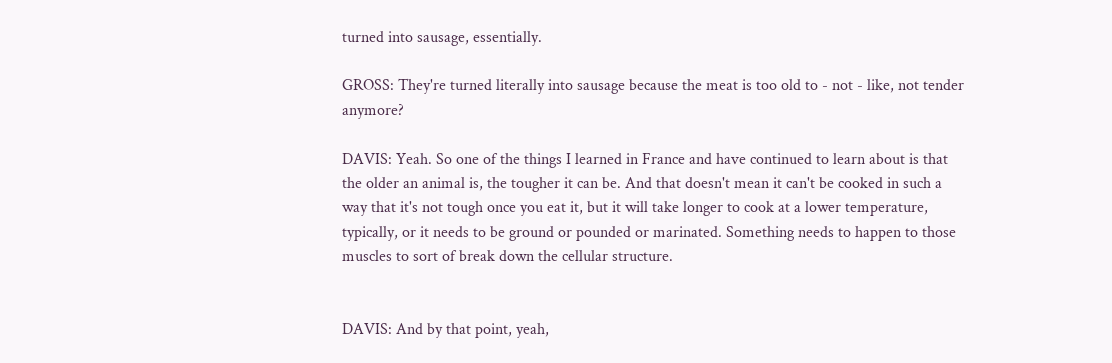turned into sausage, essentially.

GROSS: They're turned literally into sausage because the meat is too old to - not - like, not tender anymore?

DAVIS: Yeah. So one of the things I learned in France and have continued to learn about is that the older an animal is, the tougher it can be. And that doesn't mean it can't be cooked in such a way that it's not tough once you eat it, but it will take longer to cook at a lower temperature, typically, or it needs to be ground or pounded or marinated. Something needs to happen to those muscles to sort of break down the cellular structure.


DAVIS: And by that point, yeah,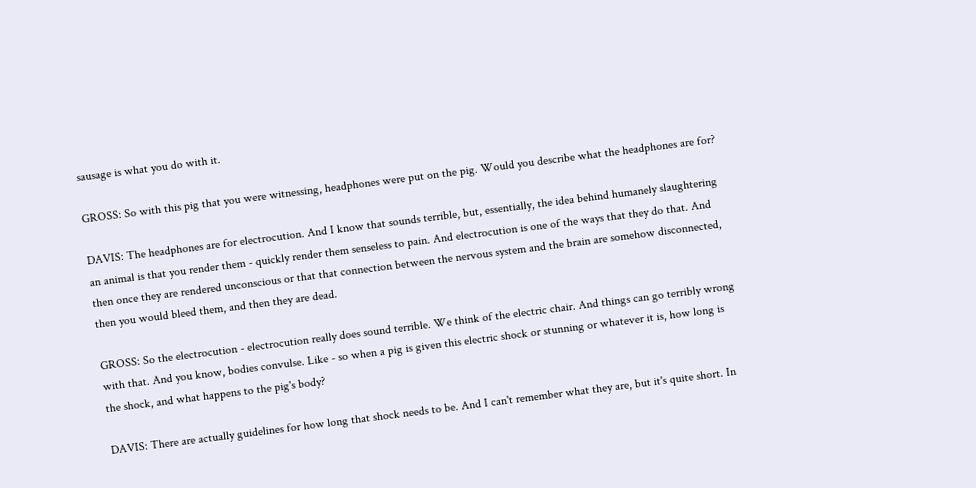sausage is what you do with it.

GROSS: So with this pig that you were witnessing, headphones were put on the pig. Would you describe what the headphones are for?

DAVIS: The headphones are for electrocution. And I know that sounds terrible, but, essentially, the idea behind humanely slaughtering an animal is that you render them - quickly render them senseless to pain. And electrocution is one of the ways that they do that. And then once they are rendered unconscious or that that connection between the nervous system and the brain are somehow disconnected, then you would bleed them, and then they are dead.

GROSS: So the electrocution - electrocution really does sound terrible. We think of the electric chair. And things can go terribly wrong with that. And you know, bodies convulse. Like - so when a pig is given this electric shock or stunning or whatever it is, how long is the shock, and what happens to the pig's body?

DAVIS: There are actually guidelines for how long that shock needs to be. And I can't remember what they are, but it's quite short. In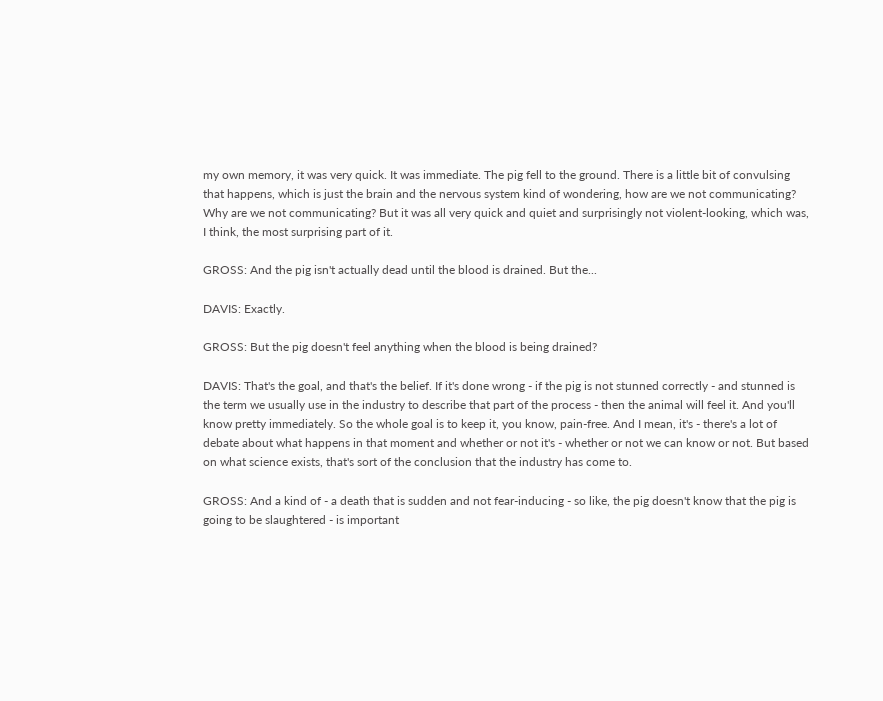my own memory, it was very quick. It was immediate. The pig fell to the ground. There is a little bit of convulsing that happens, which is just the brain and the nervous system kind of wondering, how are we not communicating? Why are we not communicating? But it was all very quick and quiet and surprisingly not violent-looking, which was, I think, the most surprising part of it.

GROSS: And the pig isn't actually dead until the blood is drained. But the...

DAVIS: Exactly.

GROSS: But the pig doesn't feel anything when the blood is being drained?

DAVIS: That's the goal, and that's the belief. If it's done wrong - if the pig is not stunned correctly - and stunned is the term we usually use in the industry to describe that part of the process - then the animal will feel it. And you'll know pretty immediately. So the whole goal is to keep it, you know, pain-free. And I mean, it's - there's a lot of debate about what happens in that moment and whether or not it's - whether or not we can know or not. But based on what science exists, that's sort of the conclusion that the industry has come to.

GROSS: And a kind of - a death that is sudden and not fear-inducing - so like, the pig doesn't know that the pig is going to be slaughtered - is important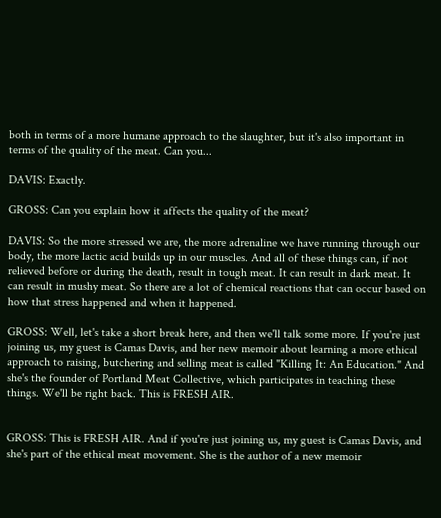both in terms of a more humane approach to the slaughter, but it's also important in terms of the quality of the meat. Can you...

DAVIS: Exactly.

GROSS: Can you explain how it affects the quality of the meat?

DAVIS: So the more stressed we are, the more adrenaline we have running through our body, the more lactic acid builds up in our muscles. And all of these things can, if not relieved before or during the death, result in tough meat. It can result in dark meat. It can result in mushy meat. So there are a lot of chemical reactions that can occur based on how that stress happened and when it happened.

GROSS: Well, let's take a short break here, and then we'll talk some more. If you're just joining us, my guest is Camas Davis, and her new memoir about learning a more ethical approach to raising, butchering and selling meat is called "Killing It: An Education." And she's the founder of Portland Meat Collective, which participates in teaching these things. We'll be right back. This is FRESH AIR.


GROSS: This is FRESH AIR. And if you're just joining us, my guest is Camas Davis, and she's part of the ethical meat movement. She is the author of a new memoir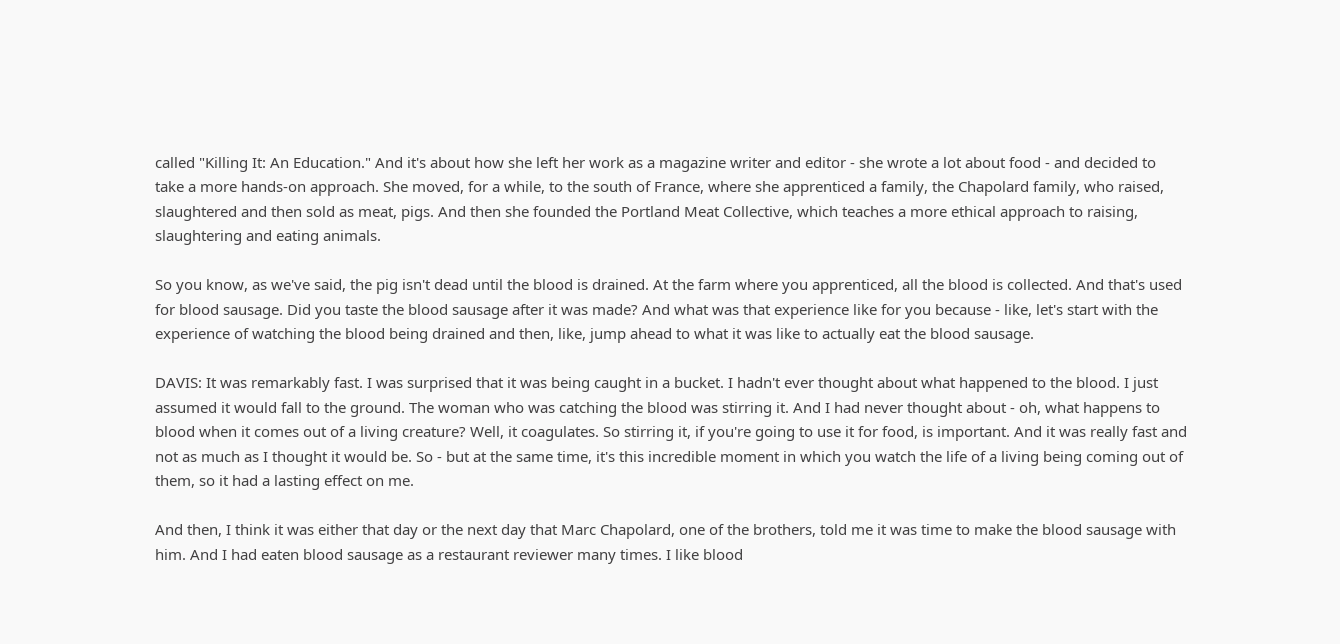called "Killing It: An Education." And it's about how she left her work as a magazine writer and editor - she wrote a lot about food - and decided to take a more hands-on approach. She moved, for a while, to the south of France, where she apprenticed a family, the Chapolard family, who raised, slaughtered and then sold as meat, pigs. And then she founded the Portland Meat Collective, which teaches a more ethical approach to raising, slaughtering and eating animals.

So you know, as we've said, the pig isn't dead until the blood is drained. At the farm where you apprenticed, all the blood is collected. And that's used for blood sausage. Did you taste the blood sausage after it was made? And what was that experience like for you because - like, let's start with the experience of watching the blood being drained and then, like, jump ahead to what it was like to actually eat the blood sausage.

DAVIS: It was remarkably fast. I was surprised that it was being caught in a bucket. I hadn't ever thought about what happened to the blood. I just assumed it would fall to the ground. The woman who was catching the blood was stirring it. And I had never thought about - oh, what happens to blood when it comes out of a living creature? Well, it coagulates. So stirring it, if you're going to use it for food, is important. And it was really fast and not as much as I thought it would be. So - but at the same time, it's this incredible moment in which you watch the life of a living being coming out of them, so it had a lasting effect on me.

And then, I think it was either that day or the next day that Marc Chapolard, one of the brothers, told me it was time to make the blood sausage with him. And I had eaten blood sausage as a restaurant reviewer many times. I like blood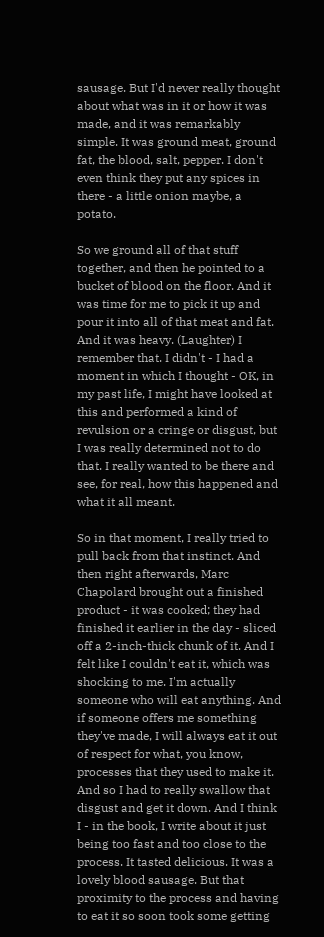sausage. But I'd never really thought about what was in it or how it was made, and it was remarkably simple. It was ground meat, ground fat, the blood, salt, pepper. I don't even think they put any spices in there - a little onion maybe, a potato.

So we ground all of that stuff together, and then he pointed to a bucket of blood on the floor. And it was time for me to pick it up and pour it into all of that meat and fat. And it was heavy. (Laughter) I remember that. I didn't - I had a moment in which I thought - OK, in my past life, I might have looked at this and performed a kind of revulsion or a cringe or disgust, but I was really determined not to do that. I really wanted to be there and see, for real, how this happened and what it all meant.

So in that moment, I really tried to pull back from that instinct. And then right afterwards, Marc Chapolard brought out a finished product - it was cooked; they had finished it earlier in the day - sliced off a 2-inch-thick chunk of it. And I felt like I couldn't eat it, which was shocking to me. I'm actually someone who will eat anything. And if someone offers me something they've made, I will always eat it out of respect for what, you know, processes that they used to make it. And so I had to really swallow that disgust and get it down. And I think I - in the book, I write about it just being too fast and too close to the process. It tasted delicious. It was a lovely blood sausage. But that proximity to the process and having to eat it so soon took some getting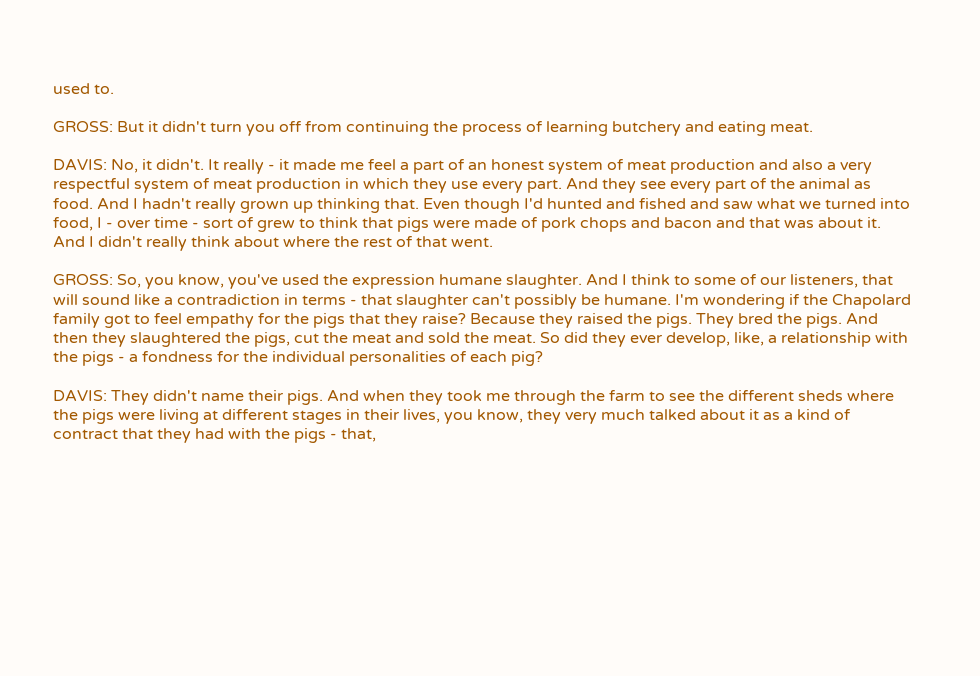used to.

GROSS: But it didn't turn you off from continuing the process of learning butchery and eating meat.

DAVIS: No, it didn't. It really - it made me feel a part of an honest system of meat production and also a very respectful system of meat production in which they use every part. And they see every part of the animal as food. And I hadn't really grown up thinking that. Even though I'd hunted and fished and saw what we turned into food, I - over time - sort of grew to think that pigs were made of pork chops and bacon and that was about it. And I didn't really think about where the rest of that went.

GROSS: So, you know, you've used the expression humane slaughter. And I think to some of our listeners, that will sound like a contradiction in terms - that slaughter can't possibly be humane. I'm wondering if the Chapolard family got to feel empathy for the pigs that they raise? Because they raised the pigs. They bred the pigs. And then they slaughtered the pigs, cut the meat and sold the meat. So did they ever develop, like, a relationship with the pigs - a fondness for the individual personalities of each pig?

DAVIS: They didn't name their pigs. And when they took me through the farm to see the different sheds where the pigs were living at different stages in their lives, you know, they very much talked about it as a kind of contract that they had with the pigs - that,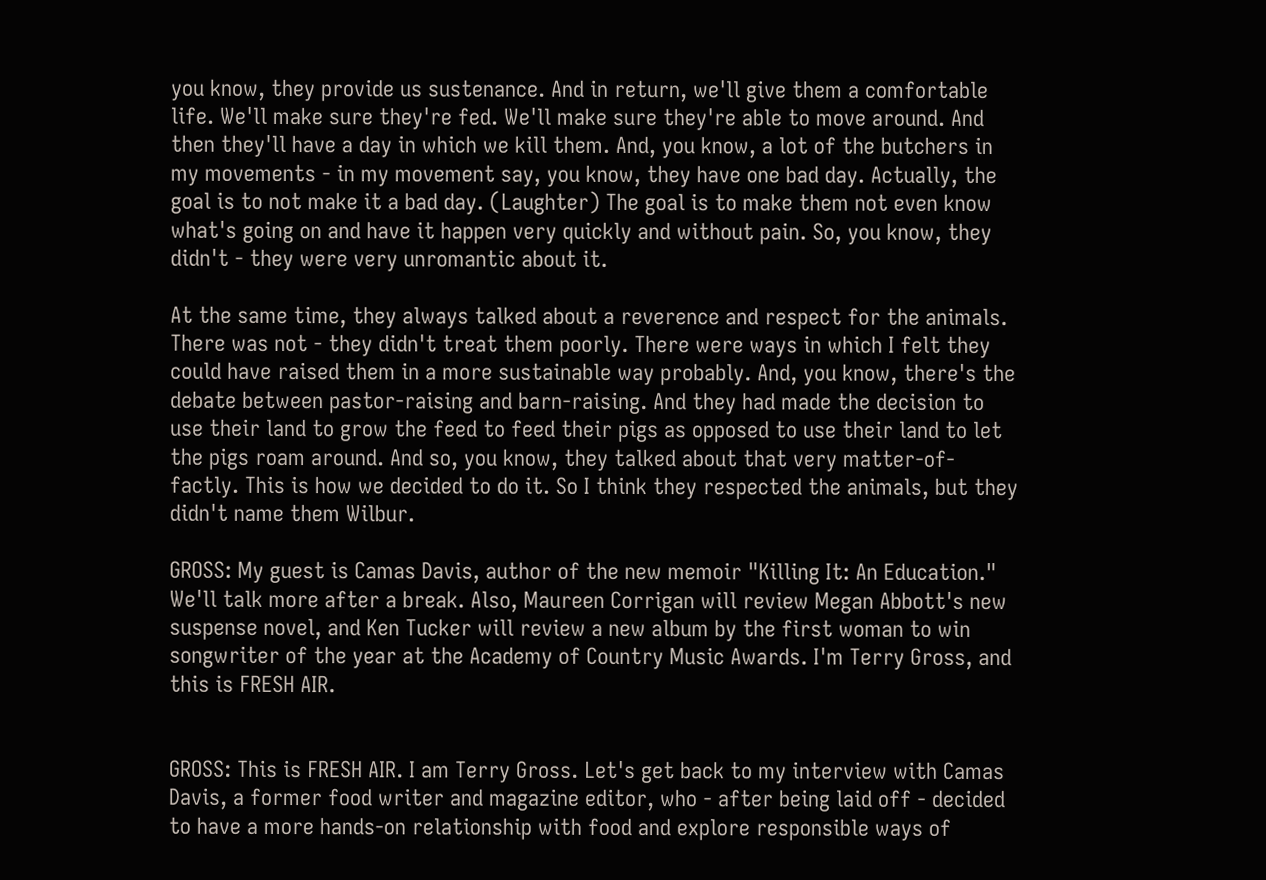you know, they provide us sustenance. And in return, we'll give them a comfortable life. We'll make sure they're fed. We'll make sure they're able to move around. And then they'll have a day in which we kill them. And, you know, a lot of the butchers in my movements - in my movement say, you know, they have one bad day. Actually, the goal is to not make it a bad day. (Laughter) The goal is to make them not even know what's going on and have it happen very quickly and without pain. So, you know, they didn't - they were very unromantic about it.

At the same time, they always talked about a reverence and respect for the animals. There was not - they didn't treat them poorly. There were ways in which I felt they could have raised them in a more sustainable way probably. And, you know, there's the debate between pastor-raising and barn-raising. And they had made the decision to use their land to grow the feed to feed their pigs as opposed to use their land to let the pigs roam around. And so, you know, they talked about that very matter-of-factly. This is how we decided to do it. So I think they respected the animals, but they didn't name them Wilbur.

GROSS: My guest is Camas Davis, author of the new memoir "Killing It: An Education." We'll talk more after a break. Also, Maureen Corrigan will review Megan Abbott's new suspense novel, and Ken Tucker will review a new album by the first woman to win songwriter of the year at the Academy of Country Music Awards. I'm Terry Gross, and this is FRESH AIR.


GROSS: This is FRESH AIR. I am Terry Gross. Let's get back to my interview with Camas Davis, a former food writer and magazine editor, who - after being laid off - decided to have a more hands-on relationship with food and explore responsible ways of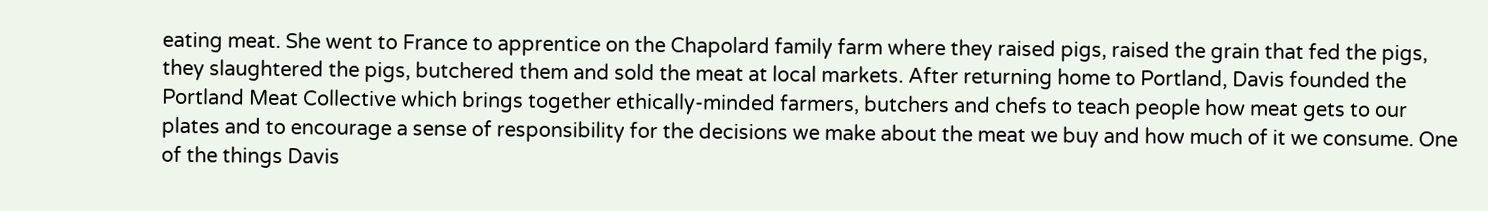eating meat. She went to France to apprentice on the Chapolard family farm where they raised pigs, raised the grain that fed the pigs, they slaughtered the pigs, butchered them and sold the meat at local markets. After returning home to Portland, Davis founded the Portland Meat Collective which brings together ethically-minded farmers, butchers and chefs to teach people how meat gets to our plates and to encourage a sense of responsibility for the decisions we make about the meat we buy and how much of it we consume. One of the things Davis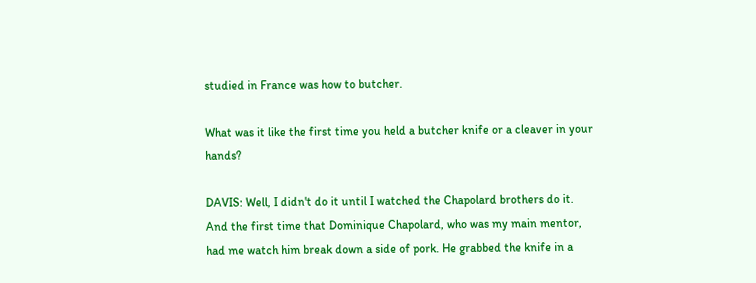studied in France was how to butcher.

What was it like the first time you held a butcher knife or a cleaver in your hands?

DAVIS: Well, I didn't do it until I watched the Chapolard brothers do it. And the first time that Dominique Chapolard, who was my main mentor, had me watch him break down a side of pork. He grabbed the knife in a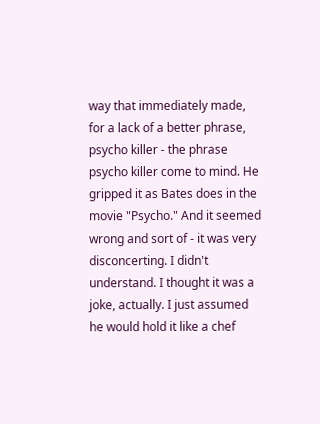way that immediately made, for a lack of a better phrase, psycho killer - the phrase psycho killer come to mind. He gripped it as Bates does in the movie "Psycho." And it seemed wrong and sort of - it was very disconcerting. I didn't understand. I thought it was a joke, actually. I just assumed he would hold it like a chef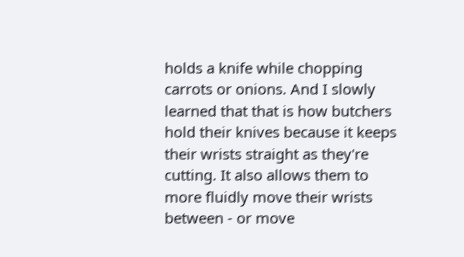holds a knife while chopping carrots or onions. And I slowly learned that that is how butchers hold their knives because it keeps their wrists straight as they're cutting. It also allows them to more fluidly move their wrists between - or move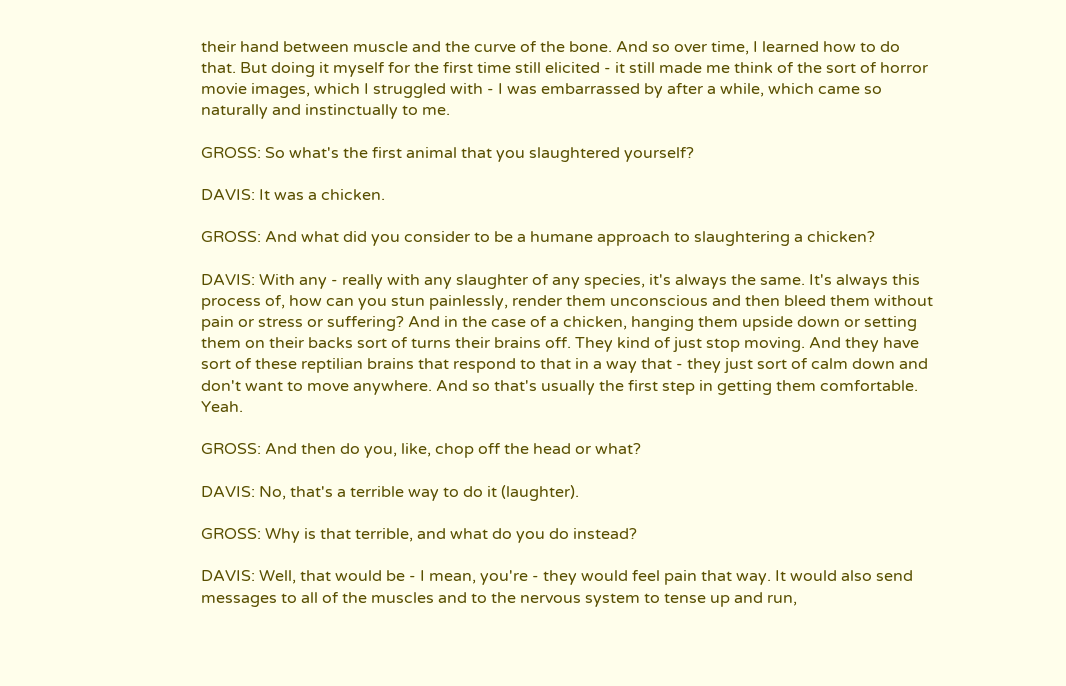their hand between muscle and the curve of the bone. And so over time, I learned how to do that. But doing it myself for the first time still elicited - it still made me think of the sort of horror movie images, which I struggled with - I was embarrassed by after a while, which came so naturally and instinctually to me.

GROSS: So what's the first animal that you slaughtered yourself?

DAVIS: It was a chicken.

GROSS: And what did you consider to be a humane approach to slaughtering a chicken?

DAVIS: With any - really with any slaughter of any species, it's always the same. It's always this process of, how can you stun painlessly, render them unconscious and then bleed them without pain or stress or suffering? And in the case of a chicken, hanging them upside down or setting them on their backs sort of turns their brains off. They kind of just stop moving. And they have sort of these reptilian brains that respond to that in a way that - they just sort of calm down and don't want to move anywhere. And so that's usually the first step in getting them comfortable. Yeah.

GROSS: And then do you, like, chop off the head or what?

DAVIS: No, that's a terrible way to do it (laughter).

GROSS: Why is that terrible, and what do you do instead?

DAVIS: Well, that would be - I mean, you're - they would feel pain that way. It would also send messages to all of the muscles and to the nervous system to tense up and run,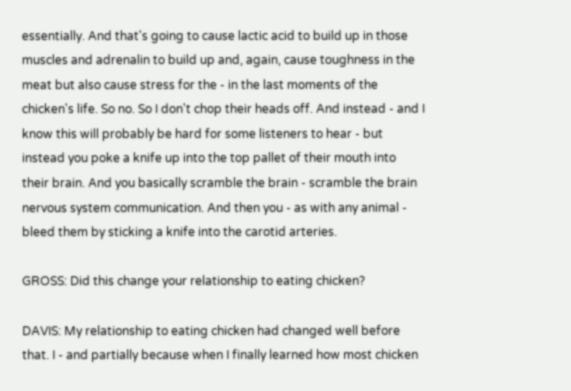essentially. And that's going to cause lactic acid to build up in those muscles and adrenalin to build up and, again, cause toughness in the meat but also cause stress for the - in the last moments of the chicken's life. So no. So I don't chop their heads off. And instead - and I know this will probably be hard for some listeners to hear - but instead you poke a knife up into the top pallet of their mouth into their brain. And you basically scramble the brain - scramble the brain nervous system communication. And then you - as with any animal - bleed them by sticking a knife into the carotid arteries.

GROSS: Did this change your relationship to eating chicken?

DAVIS: My relationship to eating chicken had changed well before that. I - and partially because when I finally learned how most chicken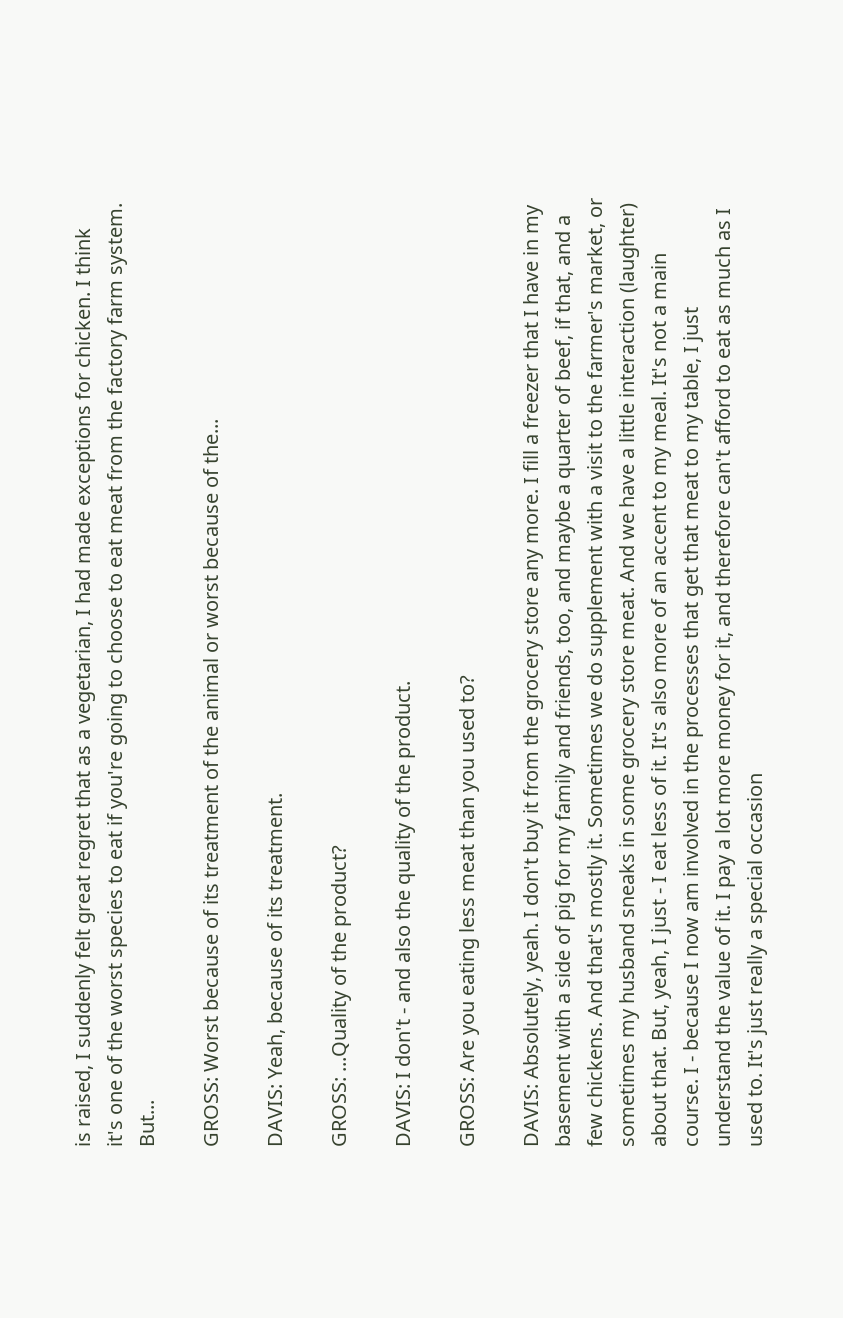is raised, I suddenly felt great regret that as a vegetarian, I had made exceptions for chicken. I think it's one of the worst species to eat if you're going to choose to eat meat from the factory farm system. But...

GROSS: Worst because of its treatment of the animal or worst because of the...

DAVIS: Yeah, because of its treatment.

GROSS: ...Quality of the product?

DAVIS: I don't - and also the quality of the product.

GROSS: Are you eating less meat than you used to?

DAVIS: Absolutely, yeah. I don't buy it from the grocery store any more. I fill a freezer that I have in my basement with a side of pig for my family and friends, too, and maybe a quarter of beef, if that, and a few chickens. And that's mostly it. Sometimes we do supplement with a visit to the farmer's market, or sometimes my husband sneaks in some grocery store meat. And we have a little interaction (laughter) about that. But, yeah, I just - I eat less of it. It's also more of an accent to my meal. It's not a main course. I - because I now am involved in the processes that get that meat to my table, I just understand the value of it. I pay a lot more money for it, and therefore can't afford to eat as much as I used to. It's just really a special occasion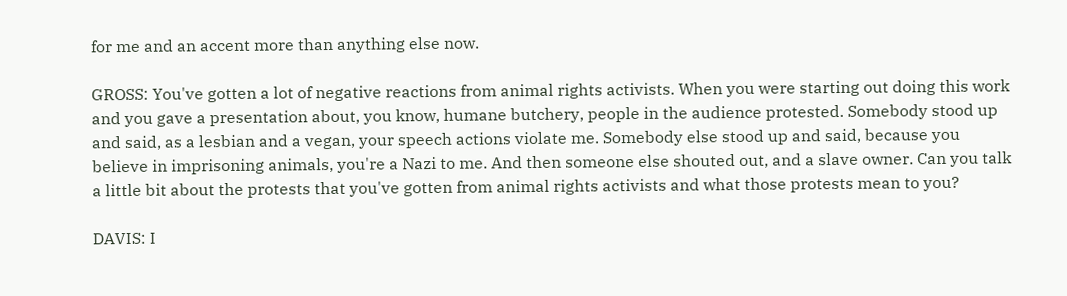for me and an accent more than anything else now.

GROSS: You've gotten a lot of negative reactions from animal rights activists. When you were starting out doing this work and you gave a presentation about, you know, humane butchery, people in the audience protested. Somebody stood up and said, as a lesbian and a vegan, your speech actions violate me. Somebody else stood up and said, because you believe in imprisoning animals, you're a Nazi to me. And then someone else shouted out, and a slave owner. Can you talk a little bit about the protests that you've gotten from animal rights activists and what those protests mean to you?

DAVIS: I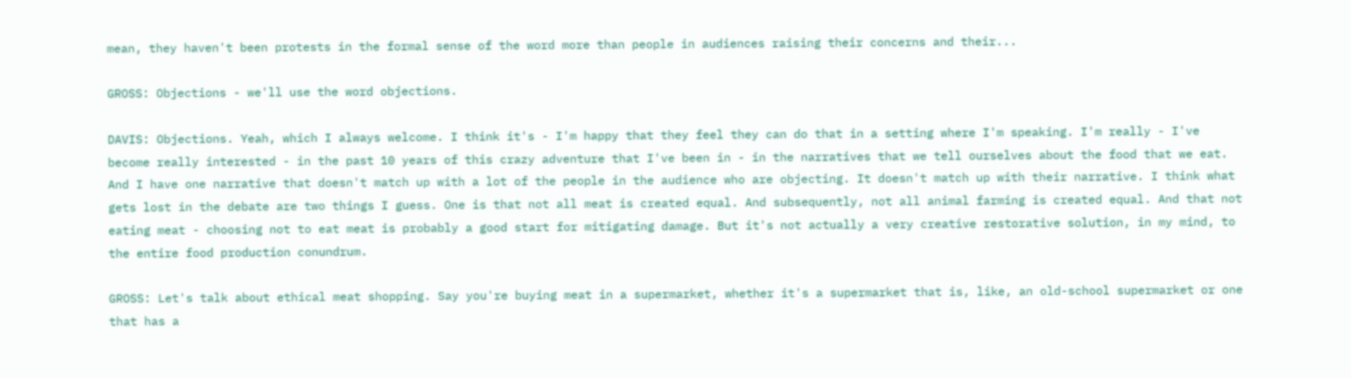mean, they haven't been protests in the formal sense of the word more than people in audiences raising their concerns and their...

GROSS: Objections - we'll use the word objections.

DAVIS: Objections. Yeah, which I always welcome. I think it's - I'm happy that they feel they can do that in a setting where I'm speaking. I'm really - I've become really interested - in the past 10 years of this crazy adventure that I've been in - in the narratives that we tell ourselves about the food that we eat. And I have one narrative that doesn't match up with a lot of the people in the audience who are objecting. It doesn't match up with their narrative. I think what gets lost in the debate are two things I guess. One is that not all meat is created equal. And subsequently, not all animal farming is created equal. And that not eating meat - choosing not to eat meat is probably a good start for mitigating damage. But it's not actually a very creative restorative solution, in my mind, to the entire food production conundrum.

GROSS: Let's talk about ethical meat shopping. Say you're buying meat in a supermarket, whether it's a supermarket that is, like, an old-school supermarket or one that has a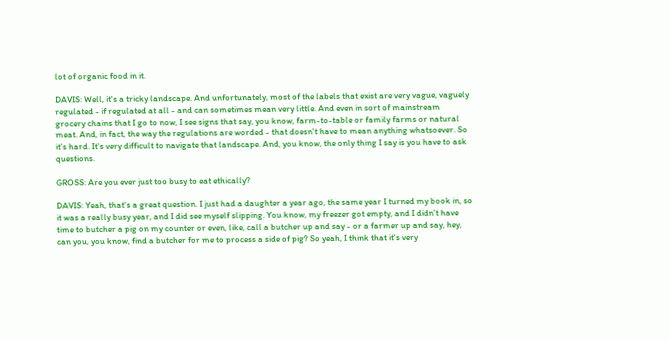lot of organic food in it.

DAVIS: Well, it's a tricky landscape. And unfortunately, most of the labels that exist are very vague, vaguely regulated - if regulated at all - and can sometimes mean very little. And even in sort of mainstream grocery chains that I go to now, I see signs that say, you know, farm-to-table or family farms or natural meat. And, in fact, the way the regulations are worded - that doesn't have to mean anything whatsoever. So it's hard. It's very difficult to navigate that landscape. And, you know, the only thing I say is you have to ask questions.

GROSS: Are you ever just too busy to eat ethically?

DAVIS: Yeah, that's a great question. I just had a daughter a year ago, the same year I turned my book in, so it was a really busy year, and I did see myself slipping. You know, my freezer got empty, and I didn't have time to butcher a pig on my counter or even, like, call a butcher up and say - or a farmer up and say, hey, can you, you know, find a butcher for me to process a side of pig? So yeah, I think that it's very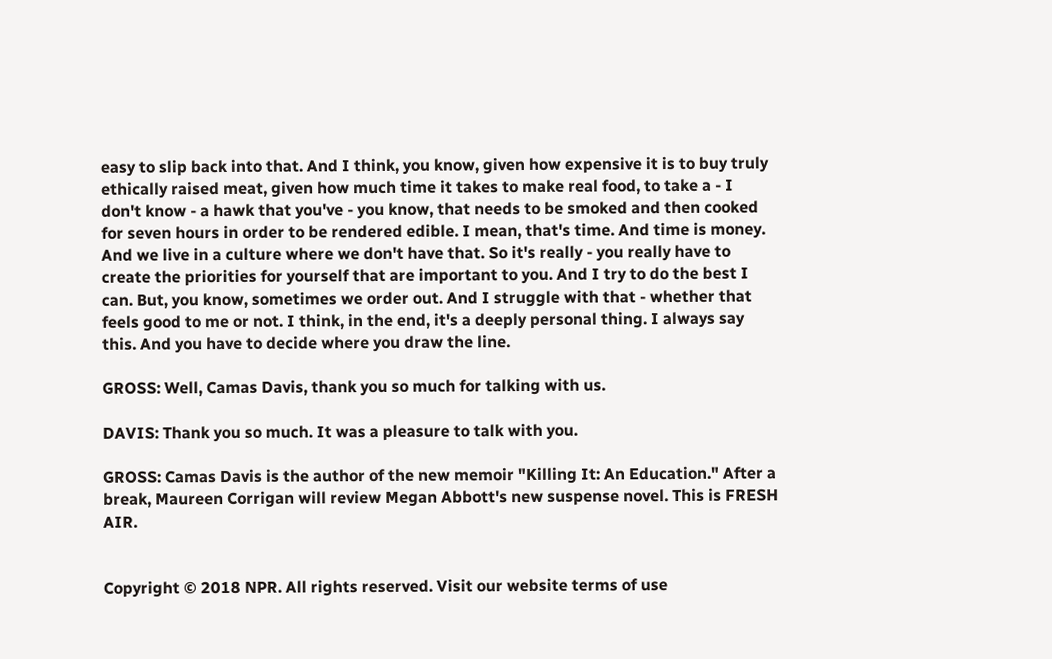easy to slip back into that. And I think, you know, given how expensive it is to buy truly ethically raised meat, given how much time it takes to make real food, to take a - I don't know - a hawk that you've - you know, that needs to be smoked and then cooked for seven hours in order to be rendered edible. I mean, that's time. And time is money. And we live in a culture where we don't have that. So it's really - you really have to create the priorities for yourself that are important to you. And I try to do the best I can. But, you know, sometimes we order out. And I struggle with that - whether that feels good to me or not. I think, in the end, it's a deeply personal thing. I always say this. And you have to decide where you draw the line.

GROSS: Well, Camas Davis, thank you so much for talking with us.

DAVIS: Thank you so much. It was a pleasure to talk with you.

GROSS: Camas Davis is the author of the new memoir "Killing It: An Education." After a break, Maureen Corrigan will review Megan Abbott's new suspense novel. This is FRESH AIR.


Copyright © 2018 NPR. All rights reserved. Visit our website terms of use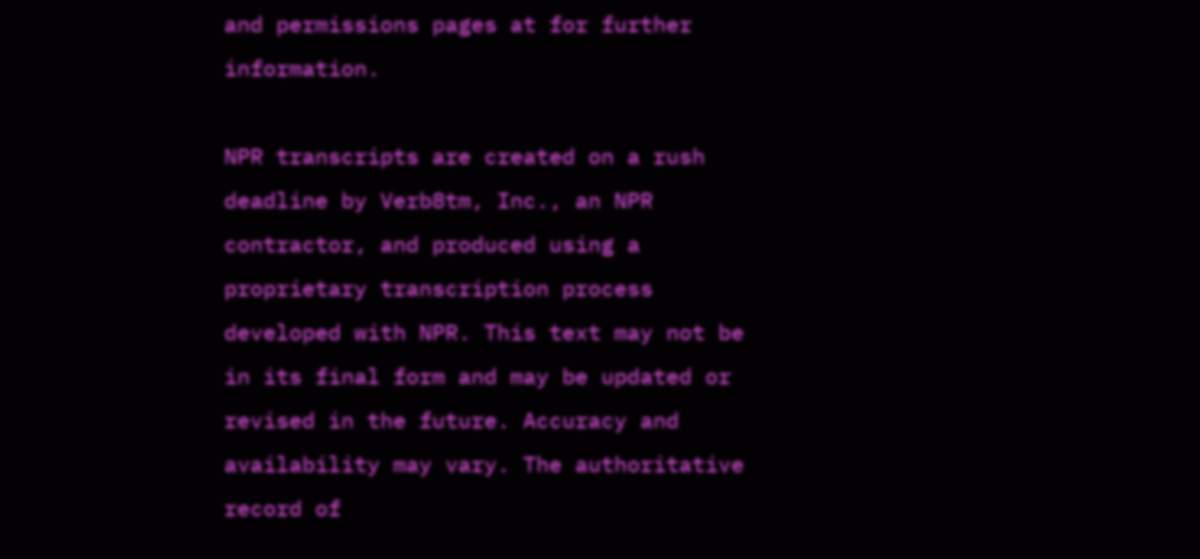and permissions pages at for further information.

NPR transcripts are created on a rush deadline by Verb8tm, Inc., an NPR contractor, and produced using a proprietary transcription process developed with NPR. This text may not be in its final form and may be updated or revised in the future. Accuracy and availability may vary. The authoritative record of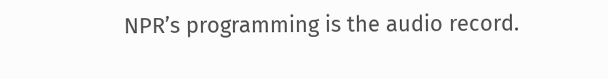NPR’s programming is the audio record.